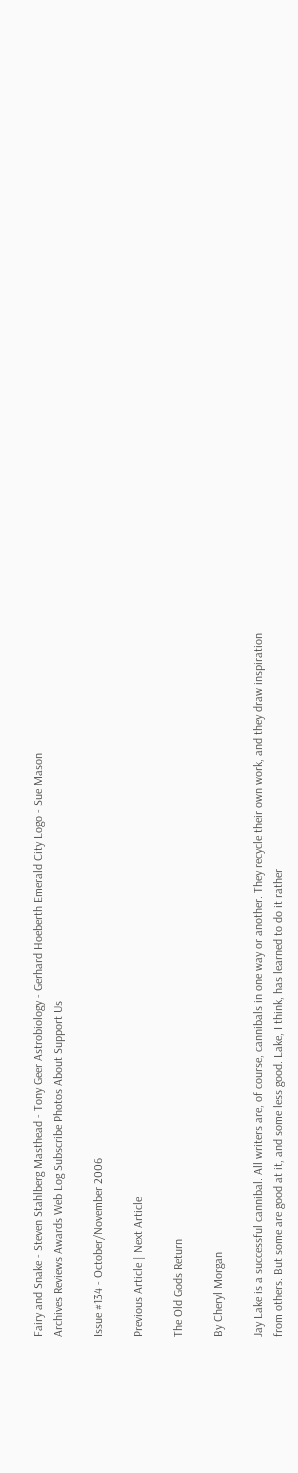Fairy and Snake - Steven Stahlberg Masthead - Tony Geer Astrobiology - Gerhard Hoeberth Emerald City Logo - Sue Mason
Archives Reviews Awards Web Log Subscribe Photos About Support Us

Issue #134 - October/November 2006

Previous Article | Next Article

The Old Gods Return

By Cheryl Morgan

Jay Lake is a successful cannibal. All writers are, of course, cannibals in one way or another. They recycle their own work, and they draw inspiration from others. But some are good at it, and some less good. Lake, I think, has learned to do it rather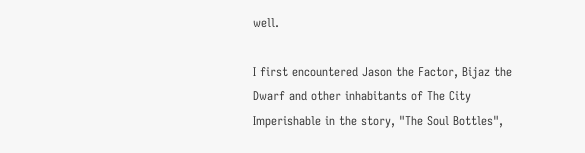well.

I first encountered Jason the Factor, Bijaz the Dwarf and other inhabitants of The City Imperishable in the story, "The Soul Bottles",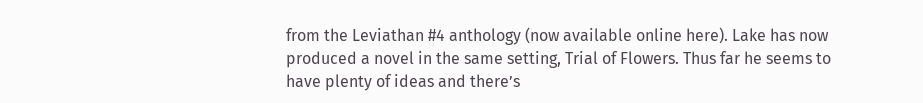from the Leviathan #4 anthology (now available online here). Lake has now produced a novel in the same setting, Trial of Flowers. Thus far he seems to have plenty of ideas and there’s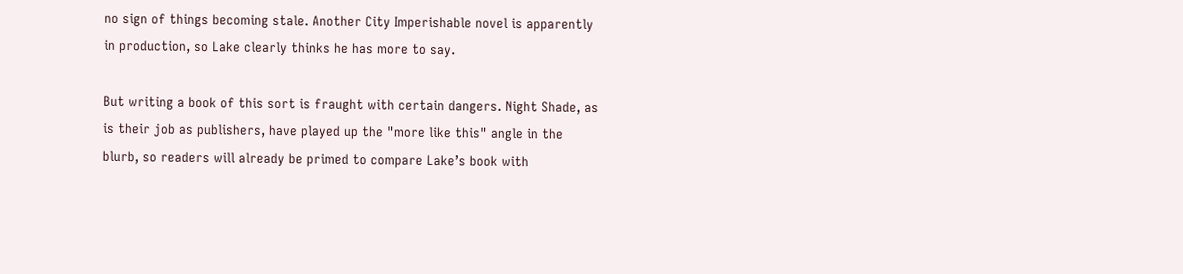no sign of things becoming stale. Another City Imperishable novel is apparently in production, so Lake clearly thinks he has more to say.

But writing a book of this sort is fraught with certain dangers. Night Shade, as is their job as publishers, have played up the "more like this" angle in the blurb, so readers will already be primed to compare Lake’s book with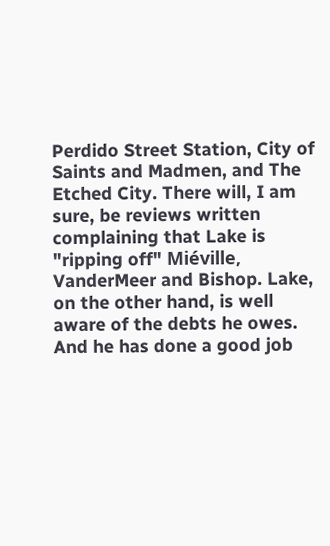Perdido Street Station, City of Saints and Madmen, and The Etched City. There will, I am sure, be reviews written complaining that Lake is "ripping off" Miéville, VanderMeer and Bishop. Lake, on the other hand, is well aware of the debts he owes. And he has done a good job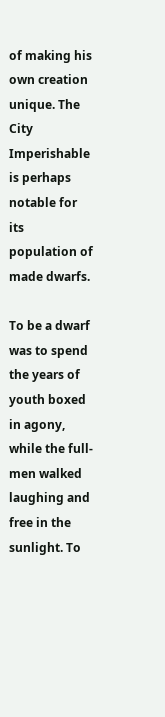of making his own creation unique. The City Imperishable is perhaps notable for its population of made dwarfs.

To be a dwarf was to spend the years of youth boxed in agony, while the full-men walked laughing and free in the sunlight. To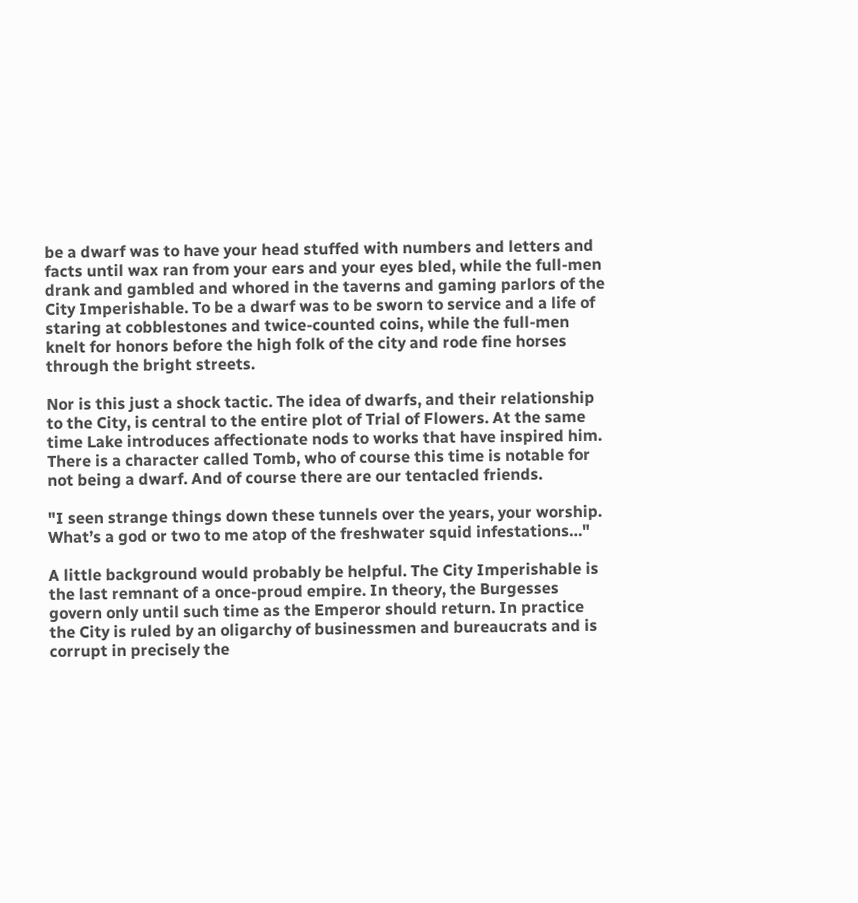be a dwarf was to have your head stuffed with numbers and letters and facts until wax ran from your ears and your eyes bled, while the full-men drank and gambled and whored in the taverns and gaming parlors of the City Imperishable. To be a dwarf was to be sworn to service and a life of staring at cobblestones and twice-counted coins, while the full-men knelt for honors before the high folk of the city and rode fine horses through the bright streets.

Nor is this just a shock tactic. The idea of dwarfs, and their relationship to the City, is central to the entire plot of Trial of Flowers. At the same time Lake introduces affectionate nods to works that have inspired him. There is a character called Tomb, who of course this time is notable for not being a dwarf. And of course there are our tentacled friends.

"I seen strange things down these tunnels over the years, your worship. What’s a god or two to me atop of the freshwater squid infestations…"

A little background would probably be helpful. The City Imperishable is the last remnant of a once-proud empire. In theory, the Burgesses govern only until such time as the Emperor should return. In practice the City is ruled by an oligarchy of businessmen and bureaucrats and is corrupt in precisely the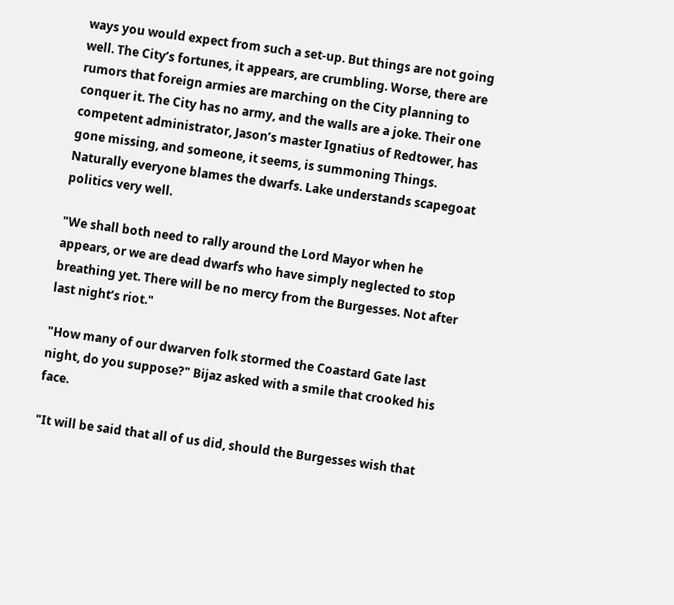ways you would expect from such a set-up. But things are not going well. The City’s fortunes, it appears, are crumbling. Worse, there are rumors that foreign armies are marching on the City planning to conquer it. The City has no army, and the walls are a joke. Their one competent administrator, Jason’s master Ignatius of Redtower, has gone missing, and someone, it seems, is summoning Things. Naturally everyone blames the dwarfs. Lake understands scapegoat politics very well.

"We shall both need to rally around the Lord Mayor when he appears, or we are dead dwarfs who have simply neglected to stop breathing yet. There will be no mercy from the Burgesses. Not after last night’s riot."

"How many of our dwarven folk stormed the Coastard Gate last night, do you suppose?" Bijaz asked with a smile that crooked his face.

"It will be said that all of us did, should the Burgesses wish that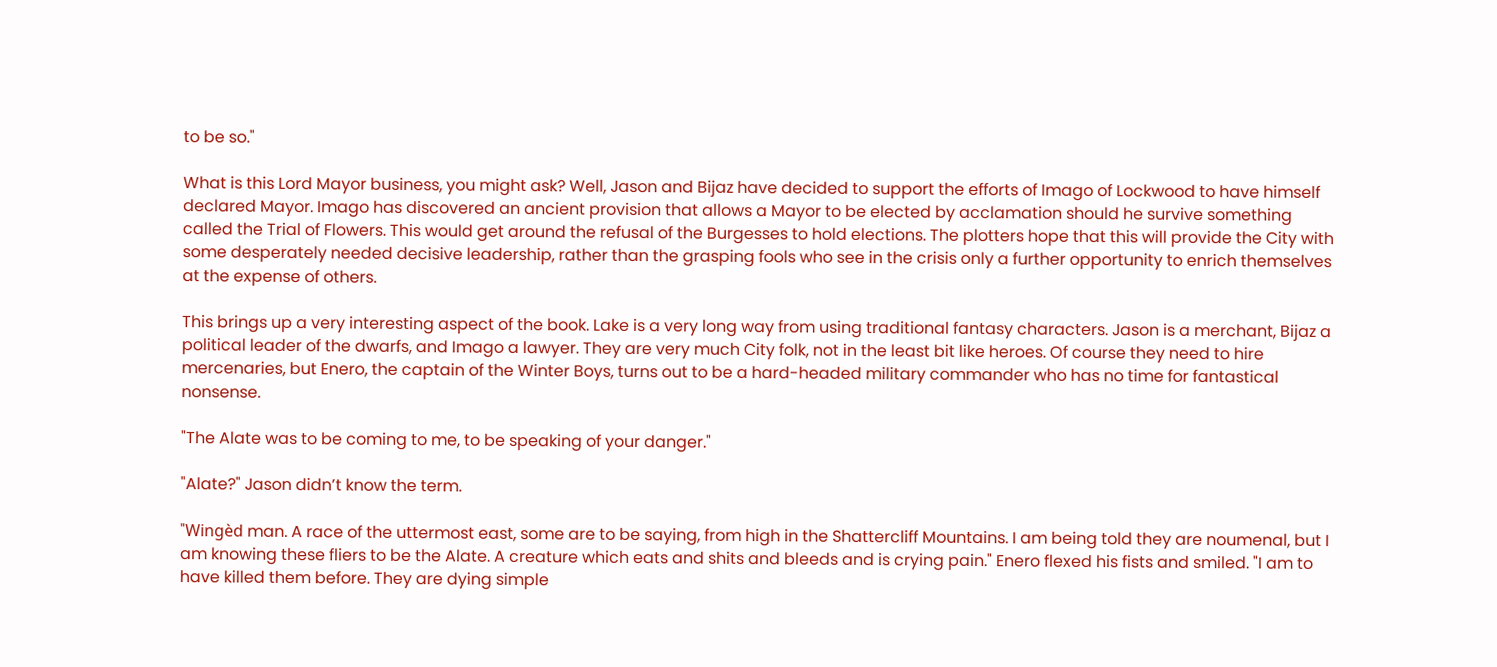to be so."

What is this Lord Mayor business, you might ask? Well, Jason and Bijaz have decided to support the efforts of Imago of Lockwood to have himself declared Mayor. Imago has discovered an ancient provision that allows a Mayor to be elected by acclamation should he survive something called the Trial of Flowers. This would get around the refusal of the Burgesses to hold elections. The plotters hope that this will provide the City with some desperately needed decisive leadership, rather than the grasping fools who see in the crisis only a further opportunity to enrich themselves at the expense of others.

This brings up a very interesting aspect of the book. Lake is a very long way from using traditional fantasy characters. Jason is a merchant, Bijaz a political leader of the dwarfs, and Imago a lawyer. They are very much City folk, not in the least bit like heroes. Of course they need to hire mercenaries, but Enero, the captain of the Winter Boys, turns out to be a hard-headed military commander who has no time for fantastical nonsense.

"The Alate was to be coming to me, to be speaking of your danger."

"Alate?" Jason didn’t know the term.

"Wingèd man. A race of the uttermost east, some are to be saying, from high in the Shattercliff Mountains. I am being told they are noumenal, but I am knowing these fliers to be the Alate. A creature which eats and shits and bleeds and is crying pain." Enero flexed his fists and smiled. "I am to have killed them before. They are dying simple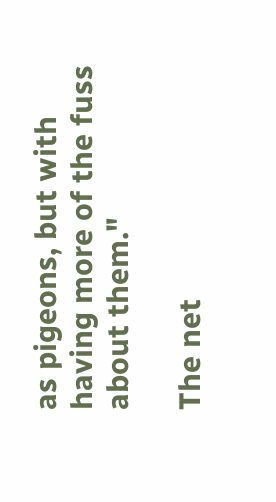as pigeons, but with having more of the fuss about them."

The net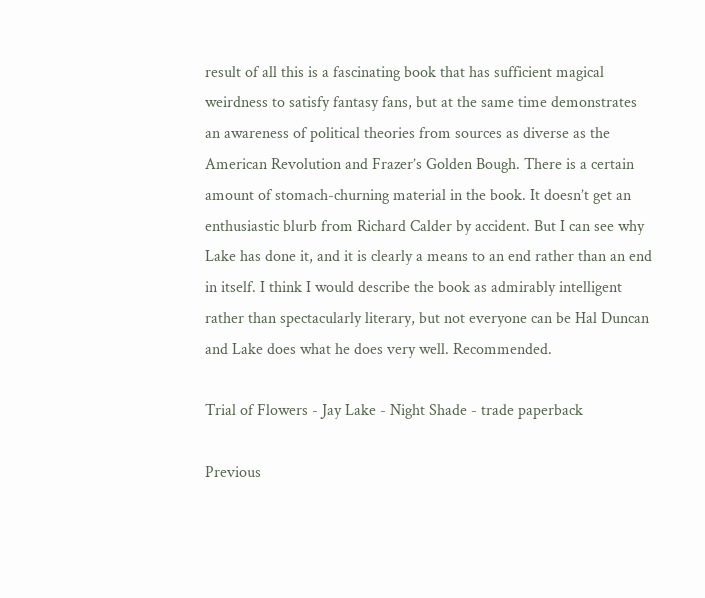result of all this is a fascinating book that has sufficient magical weirdness to satisfy fantasy fans, but at the same time demonstrates an awareness of political theories from sources as diverse as the American Revolution and Frazer’s Golden Bough. There is a certain amount of stomach-churning material in the book. It doesn’t get an enthusiastic blurb from Richard Calder by accident. But I can see why Lake has done it, and it is clearly a means to an end rather than an end in itself. I think I would describe the book as admirably intelligent rather than spectacularly literary, but not everyone can be Hal Duncan and Lake does what he does very well. Recommended.

Trial of Flowers - Jay Lake - Night Shade - trade paperback

Previous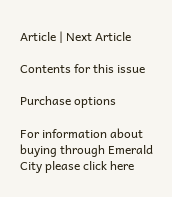Article | Next Article

Contents for this issue

Purchase options

For information about buying through Emerald City please click here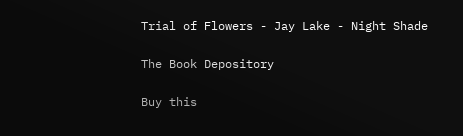Trial of Flowers - Jay Lake - Night Shade

The Book Depository

Buy this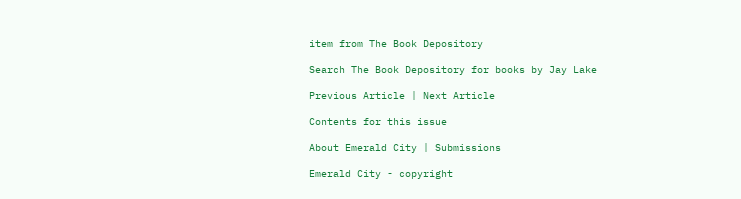item from The Book Depository

Search The Book Depository for books by Jay Lake

Previous Article | Next Article

Contents for this issue

About Emerald City | Submissions

Emerald City - copyright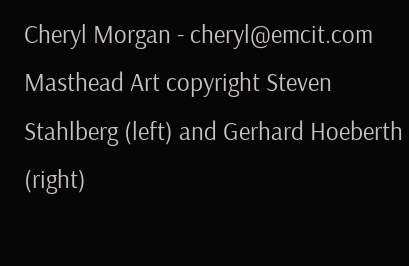Cheryl Morgan - cheryl@emcit.com
Masthead Art copyright Steven Stahlberg (left) and Gerhard Hoeberth (right)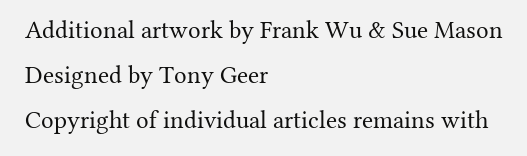Additional artwork by Frank Wu & Sue Mason
Designed by Tony Geer
Copyright of individual articles remains with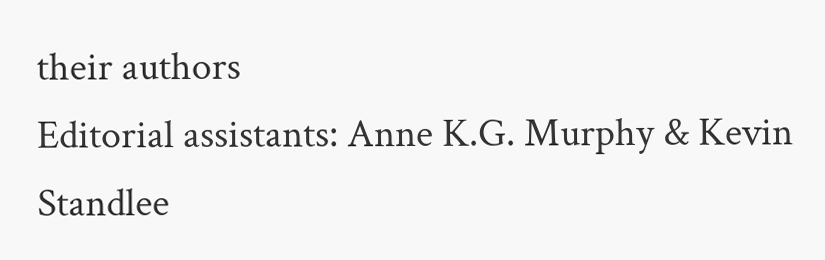their authors
Editorial assistants: Anne K.G. Murphy & Kevin Standlee